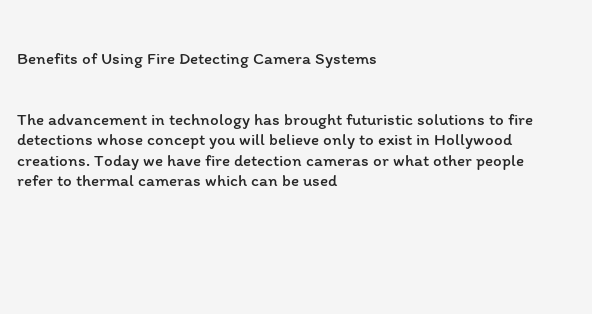Benefits of Using Fire Detecting Camera Systems


The advancement in technology has brought futuristic solutions to fire detections whose concept you will believe only to exist in Hollywood creations. Today we have fire detection cameras or what other people refer to thermal cameras which can be used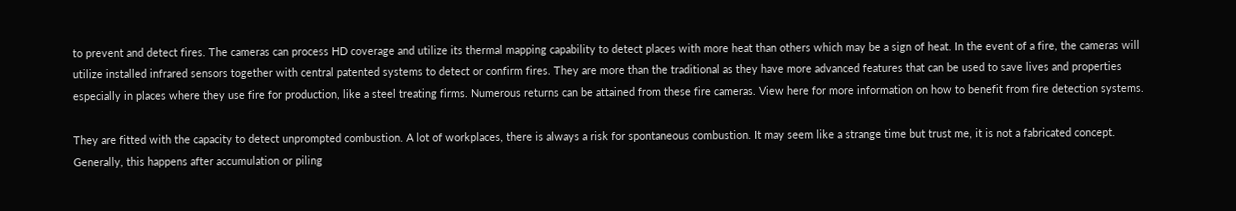to prevent and detect fires. The cameras can process HD coverage and utilize its thermal mapping capability to detect places with more heat than others which may be a sign of heat. In the event of a fire, the cameras will utilize installed infrared sensors together with central patented systems to detect or confirm fires. They are more than the traditional as they have more advanced features that can be used to save lives and properties especially in places where they use fire for production, like a steel treating firms. Numerous returns can be attained from these fire cameras. View here for more information on how to benefit from fire detection systems.

They are fitted with the capacity to detect unprompted combustion. A lot of workplaces, there is always a risk for spontaneous combustion. It may seem like a strange time but trust me, it is not a fabricated concept. Generally, this happens after accumulation or piling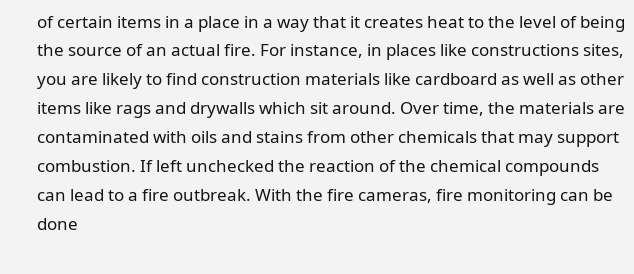of certain items in a place in a way that it creates heat to the level of being the source of an actual fire. For instance, in places like constructions sites, you are likely to find construction materials like cardboard as well as other items like rags and drywalls which sit around. Over time, the materials are contaminated with oils and stains from other chemicals that may support combustion. If left unchecked the reaction of the chemical compounds can lead to a fire outbreak. With the fire cameras, fire monitoring can be done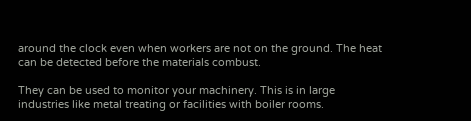around the clock even when workers are not on the ground. The heat can be detected before the materials combust.

They can be used to monitor your machinery. This is in large industries like metal treating or facilities with boiler rooms.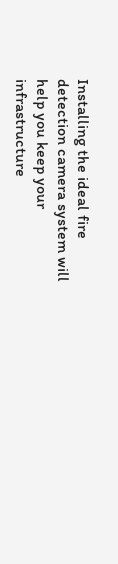Installing the ideal fire detection camera system will help you keep your infrastructure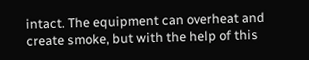intact. The equipment can overheat and create smoke, but with the help of this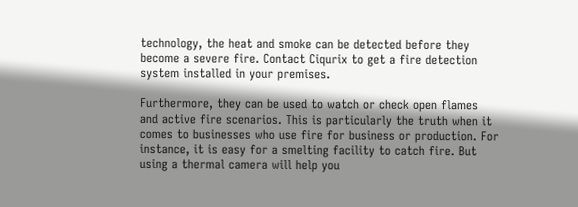technology, the heat and smoke can be detected before they become a severe fire. Contact Ciqurix to get a fire detection system installed in your premises.

Furthermore, they can be used to watch or check open flames and active fire scenarios. This is particularly the truth when it comes to businesses who use fire for business or production. For instance, it is easy for a smelting facility to catch fire. But using a thermal camera will help you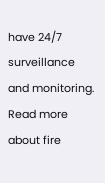have 24/7 surveillance and monitoring. Read more about fire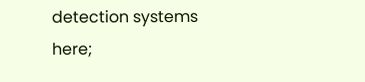detection systems here;